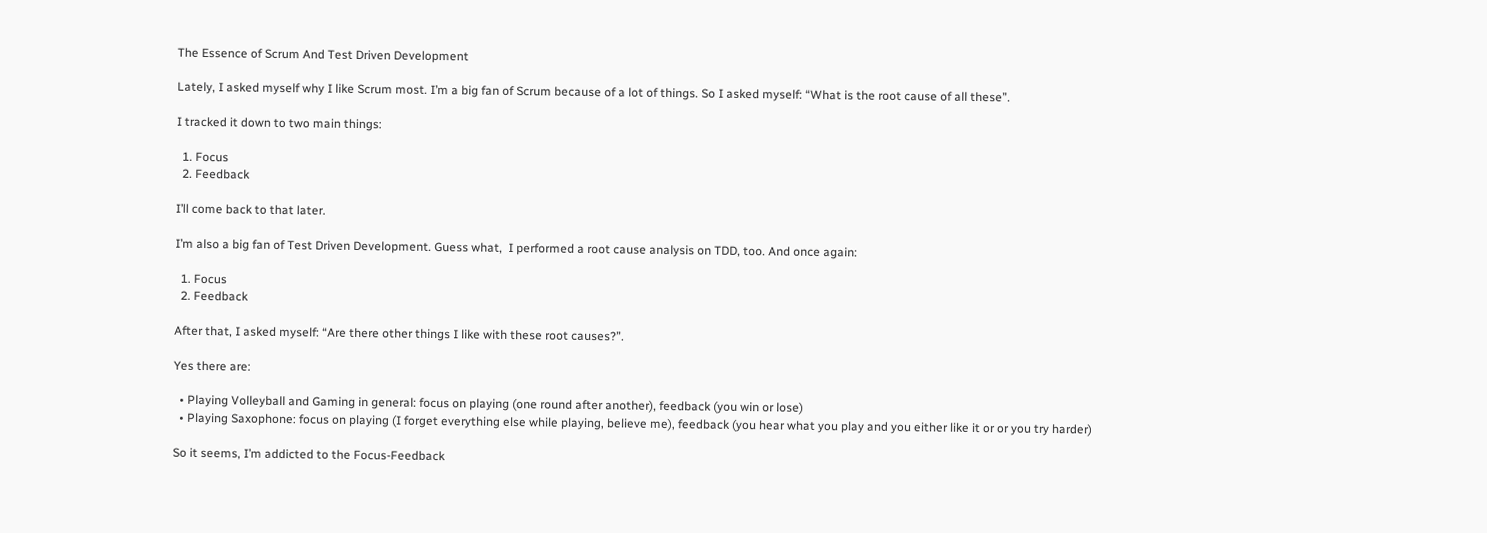The Essence of Scrum And Test Driven Development

Lately, I asked myself why I like Scrum most. I’m a big fan of Scrum because of a lot of things. So I asked myself: “What is the root cause of all these”.

I tracked it down to two main things:

  1. Focus
  2. Feedback

I’ll come back to that later.

I’m also a big fan of Test Driven Development. Guess what,  I performed a root cause analysis on TDD, too. And once again:

  1. Focus
  2. Feedback

After that, I asked myself: “Are there other things I like with these root causes?”.

Yes there are:

  • Playing Volleyball and Gaming in general: focus on playing (one round after another), feedback (you win or lose)
  • Playing Saxophone: focus on playing (I forget everything else while playing, believe me), feedback (you hear what you play and you either like it or or you try harder)

So it seems, I’m addicted to the Focus-Feedback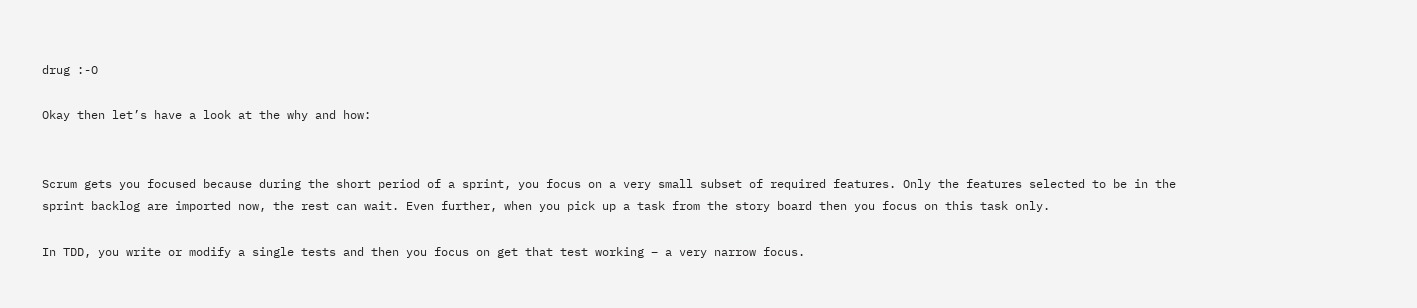drug :-O

Okay then let’s have a look at the why and how:


Scrum gets you focused because during the short period of a sprint, you focus on a very small subset of required features. Only the features selected to be in the sprint backlog are imported now, the rest can wait. Even further, when you pick up a task from the story board then you focus on this task only.

In TDD, you write or modify a single tests and then you focus on get that test working – a very narrow focus.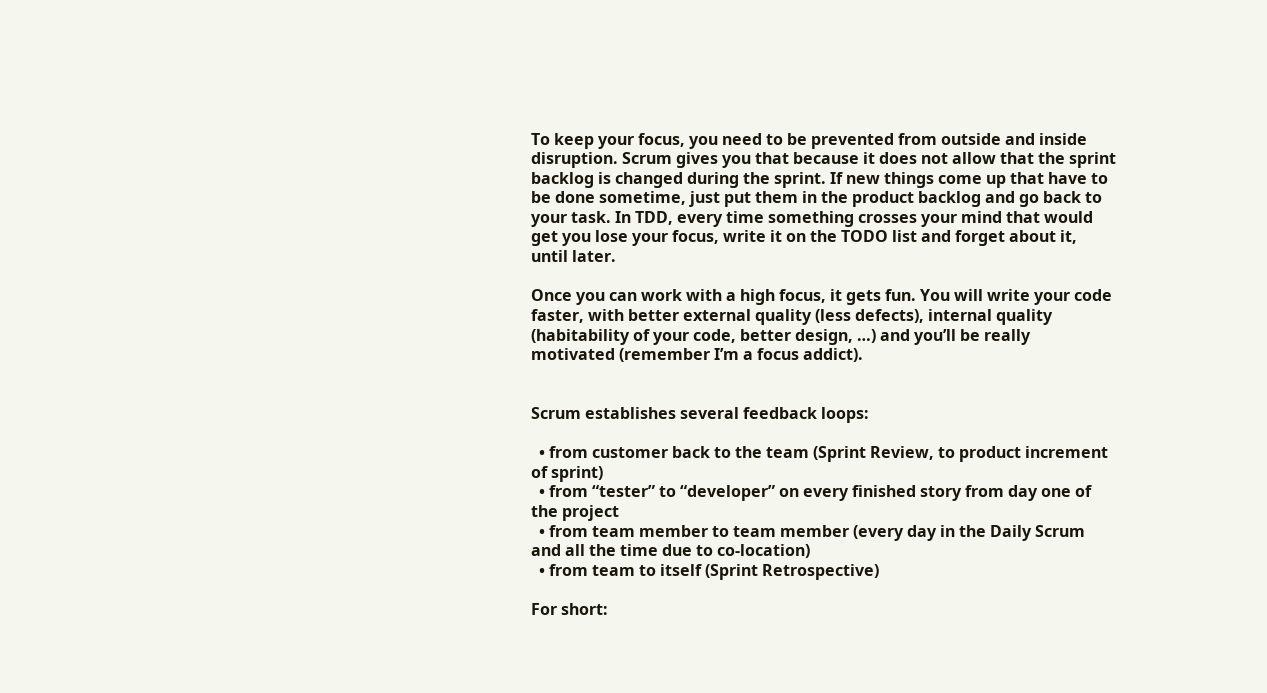To keep your focus, you need to be prevented from outside and inside disruption. Scrum gives you that because it does not allow that the sprint backlog is changed during the sprint. If new things come up that have to be done sometime, just put them in the product backlog and go back to your task. In TDD, every time something crosses your mind that would get you lose your focus, write it on the TODO list and forget about it, until later.

Once you can work with a high focus, it gets fun. You will write your code faster, with better external quality (less defects), internal quality (habitability of your code, better design, …) and you’ll be really motivated (remember I’m a focus addict).


Scrum establishes several feedback loops:

  • from customer back to the team (Sprint Review, to product increment of sprint)
  • from “tester” to “developer” on every finished story from day one of the project
  • from team member to team member (every day in the Daily Scrum and all the time due to co-location)
  • from team to itself (Sprint Retrospective)

For short: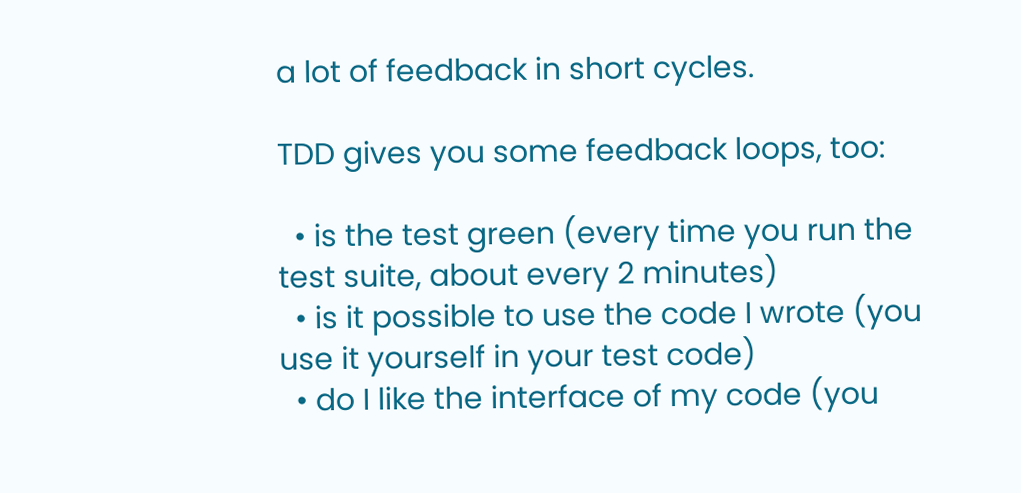a lot of feedback in short cycles.

TDD gives you some feedback loops, too:

  • is the test green (every time you run the test suite, about every 2 minutes)
  • is it possible to use the code I wrote (you use it yourself in your test code)
  • do I like the interface of my code (you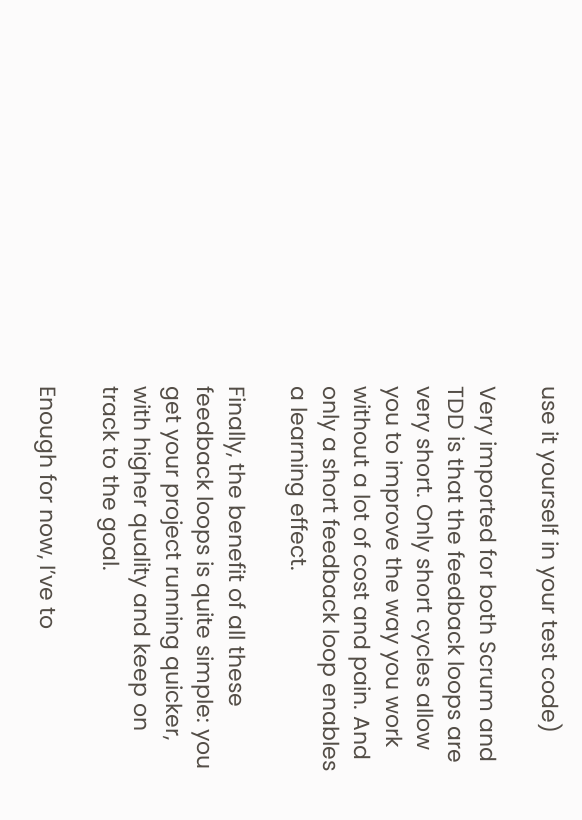use it yourself in your test code)

Very imported for both Scrum and TDD is that the feedback loops are very short. Only short cycles allow you to improve the way you work without a lot of cost and pain. And only a short feedback loop enables a learning effect.

Finally, the benefit of all these feedback loops is quite simple: you get your project running quicker, with higher quality and keep on track to the goal.

Enough for now, I’ve to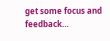get some focus and feedback…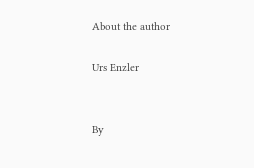About the author

Urs Enzler


By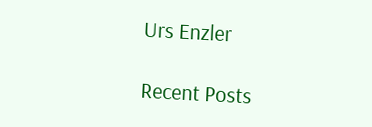Urs Enzler

Recent Posts